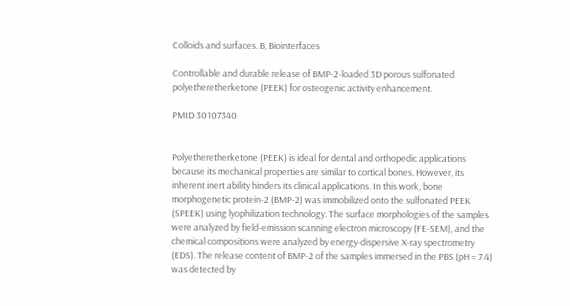Colloids and surfaces. B, Biointerfaces

Controllable and durable release of BMP-2-loaded 3D porous sulfonated polyetheretherketone (PEEK) for osteogenic activity enhancement.

PMID 30107340


Polyetheretherketone (PEEK) is ideal for dental and orthopedic applications because its mechanical properties are similar to cortical bones. However, its inherent inert ability hinders its clinical applications. In this work, bone morphogenetic protein-2 (BMP-2) was immobilized onto the sulfonated PEEK (SPEEK) using lyophilization technology. The surface morphologies of the samples were analyzed by field-emission scanning electron microscopy (FE-SEM), and the chemical compositions were analyzed by energy-dispersive X-ray spectrometry (EDS). The release content of BMP-2 of the samples immersed in the PBS (pH = 7.4) was detected by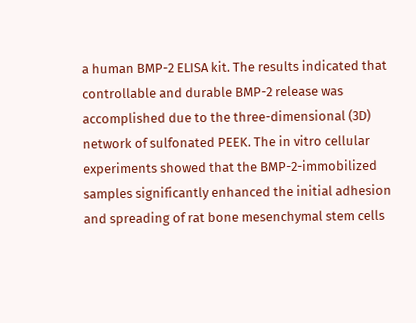a human BMP-2 ELISA kit. The results indicated that controllable and durable BMP-2 release was accomplished due to the three-dimensional (3D) network of sulfonated PEEK. The in vitro cellular experiments showed that the BMP-2-immobilized samples significantly enhanced the initial adhesion and spreading of rat bone mesenchymal stem cells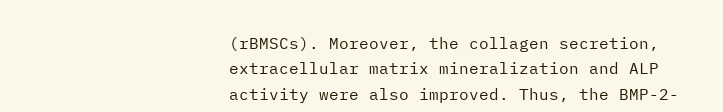(rBMSCs). Moreover, the collagen secretion, extracellular matrix mineralization and ALP activity were also improved. Thus, the BMP-2-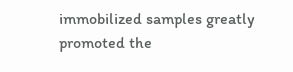immobilized samples greatly promoted the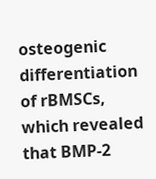osteogenic differentiation of rBMSCs, which revealed that BMP-2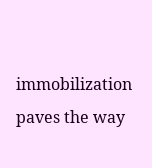immobilization paves the way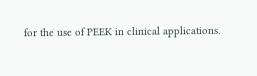for the use of PEEK in clinical applications.